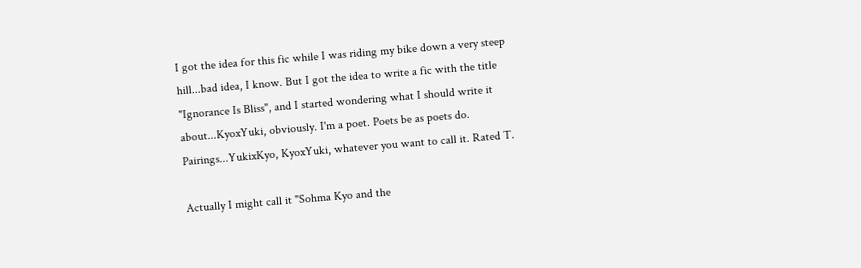I got the idea for this fic while I was riding my bike down a very steep hill...bad idea, I know. But I got the idea to write a fic with the title "Ignorance Is Bliss", and I started wondering what I should write it about...KyoxYuki, obviously. I'm a poet. Poets be as poets do. Pairings...YukixKyo, KyoxYuki, whatever you want to call it. Rated T.

Actually I might call it "Sohma Kyo and the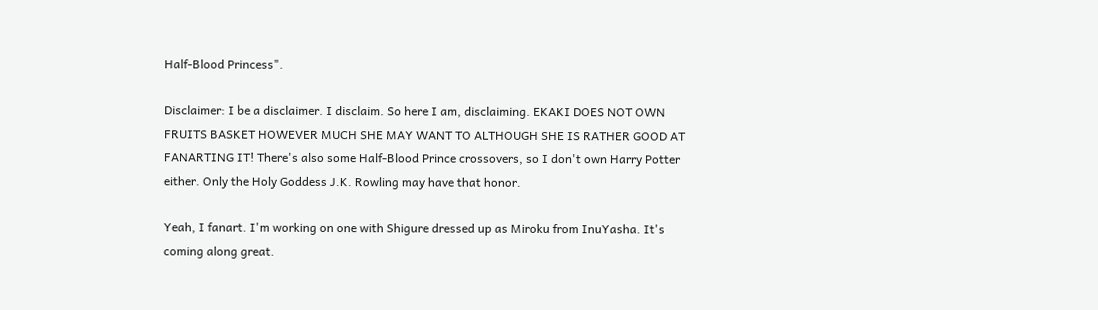Half-Blood Princess".

Disclaimer: I be a disclaimer. I disclaim. So here I am, disclaiming. EKAKI DOES NOT OWN FRUITS BASKET HOWEVER MUCH SHE MAY WANT TO ALTHOUGH SHE IS RATHER GOOD AT FANARTING IT! There's also some Half-Blood Prince crossovers, so I don't own Harry Potter either. Only the Holy Goddess J.K. Rowling may have that honor.

Yeah, I fanart. I'm working on one with Shigure dressed up as Miroku from InuYasha. It's coming along great.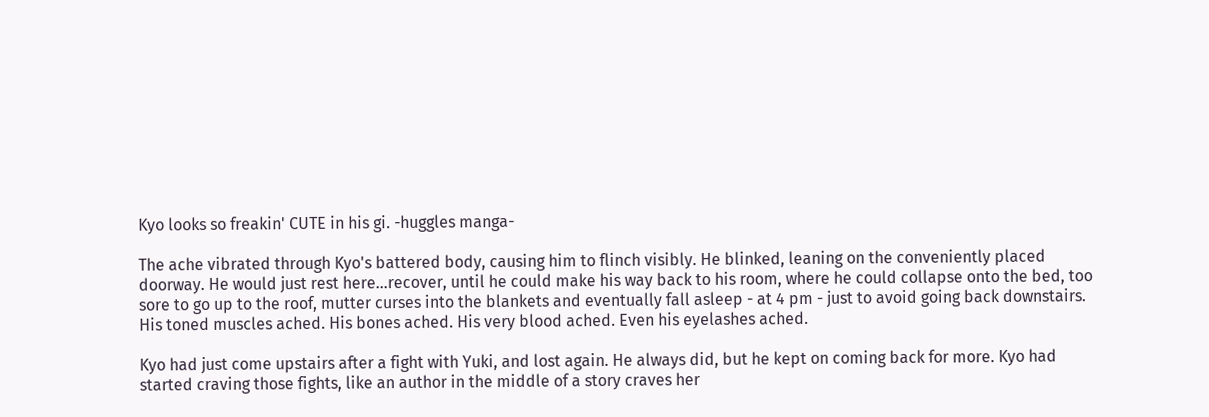Kyo looks so freakin' CUTE in his gi. -huggles manga-

The ache vibrated through Kyo's battered body, causing him to flinch visibly. He blinked, leaning on the conveniently placed doorway. He would just rest here...recover, until he could make his way back to his room, where he could collapse onto the bed, too sore to go up to the roof, mutter curses into the blankets and eventually fall asleep - at 4 pm - just to avoid going back downstairs. His toned muscles ached. His bones ached. His very blood ached. Even his eyelashes ached.

Kyo had just come upstairs after a fight with Yuki, and lost again. He always did, but he kept on coming back for more. Kyo had started craving those fights, like an author in the middle of a story craves her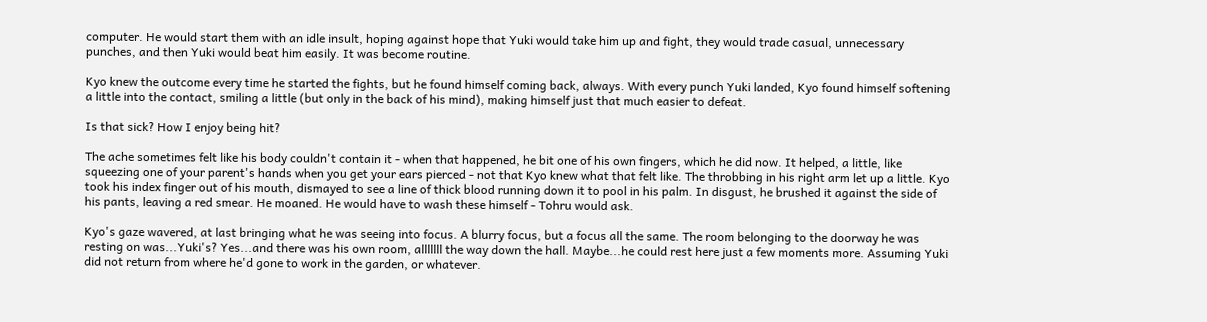computer. He would start them with an idle insult, hoping against hope that Yuki would take him up and fight, they would trade casual, unnecessary punches, and then Yuki would beat him easily. It was become routine.

Kyo knew the outcome every time he started the fights, but he found himself coming back, always. With every punch Yuki landed, Kyo found himself softening a little into the contact, smiling a little (but only in the back of his mind), making himself just that much easier to defeat.

Is that sick? How I enjoy being hit?

The ache sometimes felt like his body couldn't contain it - when that happened, he bit one of his own fingers, which he did now. It helped, a little, like squeezing one of your parent's hands when you get your ears pierced - not that Kyo knew what that felt like. The throbbing in his right arm let up a little. Kyo took his index finger out of his mouth, dismayed to see a line of thick blood running down it to pool in his palm. In disgust, he brushed it against the side of his pants, leaving a red smear. He moaned. He would have to wash these himself - Tohru would ask.

Kyo's gaze wavered, at last bringing what he was seeing into focus. A blurry focus, but a focus all the same. The room belonging to the doorway he was resting on was...Yuki's? Yes...and there was his own room, alllllll the way down the hall. Maybe...he could rest here just a few moments more. Assuming Yuki did not return from where he'd gone to work in the garden, or whatever.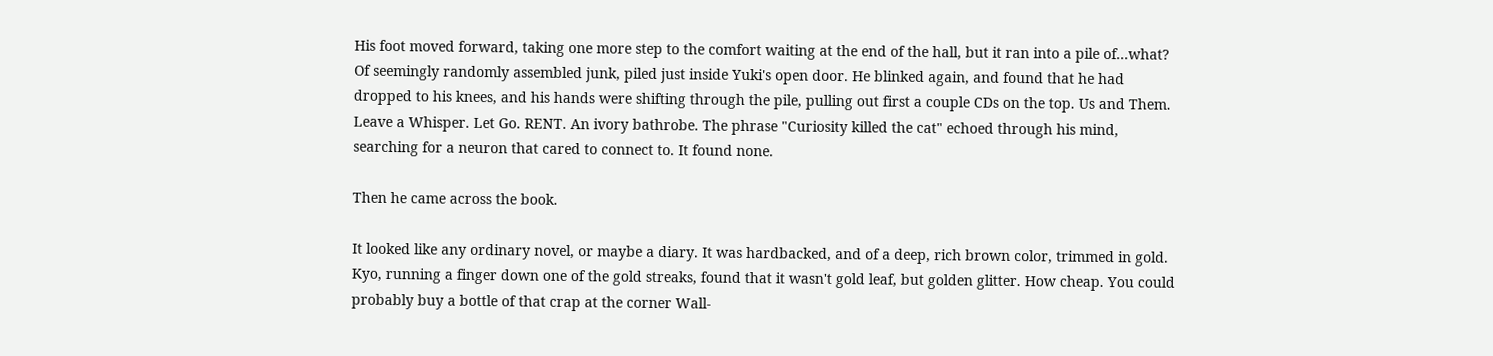His foot moved forward, taking one more step to the comfort waiting at the end of the hall, but it ran into a pile of...what? Of seemingly randomly assembled junk, piled just inside Yuki's open door. He blinked again, and found that he had dropped to his knees, and his hands were shifting through the pile, pulling out first a couple CDs on the top. Us and Them. Leave a Whisper. Let Go. RENT. An ivory bathrobe. The phrase "Curiosity killed the cat" echoed through his mind, searching for a neuron that cared to connect to. It found none.

Then he came across the book.

It looked like any ordinary novel, or maybe a diary. It was hardbacked, and of a deep, rich brown color, trimmed in gold. Kyo, running a finger down one of the gold streaks, found that it wasn't gold leaf, but golden glitter. How cheap. You could probably buy a bottle of that crap at the corner Wall-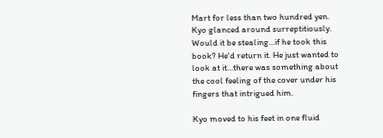Mart for less than two hundred yen. Kyo glanced around surreptitiously. Would it be stealing...if he took this book? He'd return it. He just wanted to look at it...there was something about the cool feeling of the cover under his fingers that intrigued him.

Kyo moved to his feet in one fluid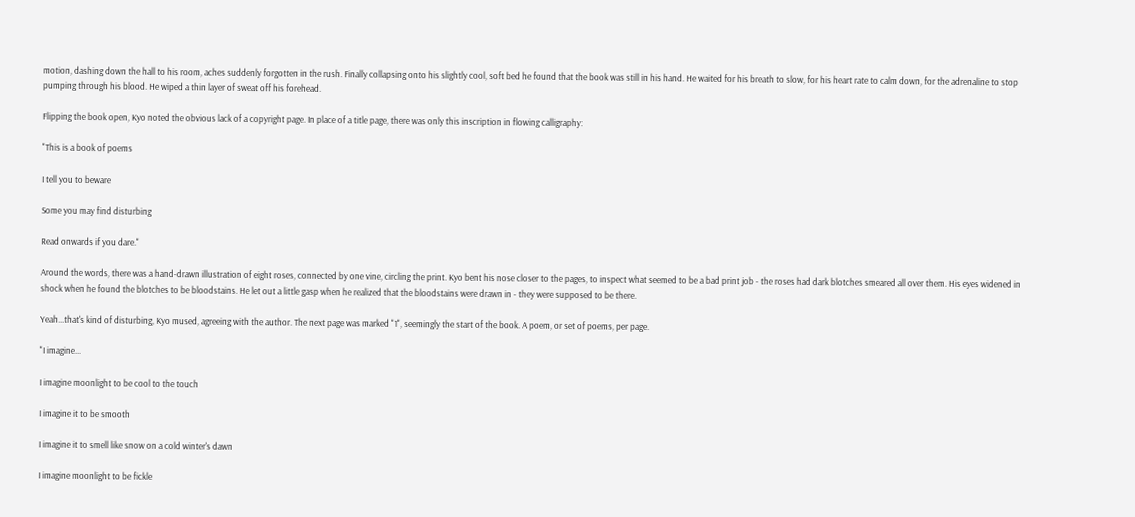motion, dashing down the hall to his room, aches suddenly forgotten in the rush. Finally collapsing onto his slightly cool, soft bed he found that the book was still in his hand. He waited for his breath to slow, for his heart rate to calm down, for the adrenaline to stop pumping through his blood. He wiped a thin layer of sweat off his forehead.

Flipping the book open, Kyo noted the obvious lack of a copyright page. In place of a title page, there was only this inscription in flowing calligraphy:

"This is a book of poems

I tell you to beware

Some you may find disturbing

Read onwards if you dare."

Around the words, there was a hand-drawn illustration of eight roses, connected by one vine, circling the print. Kyo bent his nose closer to the pages, to inspect what seemed to be a bad print job - the roses had dark blotches smeared all over them. His eyes widened in shock when he found the blotches to be bloodstains. He let out a little gasp when he realized that the bloodstains were drawn in - they were supposed to be there.

Yeah...that's kind of disturbing, Kyo mused, agreeing with the author. The next page was marked "1", seemingly the start of the book. A poem, or set of poems, per page.

"I imagine...

I imagine moonlight to be cool to the touch

I imagine it to be smooth

I imagine it to smell like snow on a cold winter's dawn

I imagine moonlight to be fickle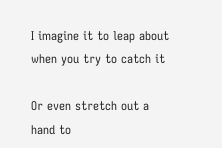I imagine it to leap about when you try to catch it

Or even stretch out a hand to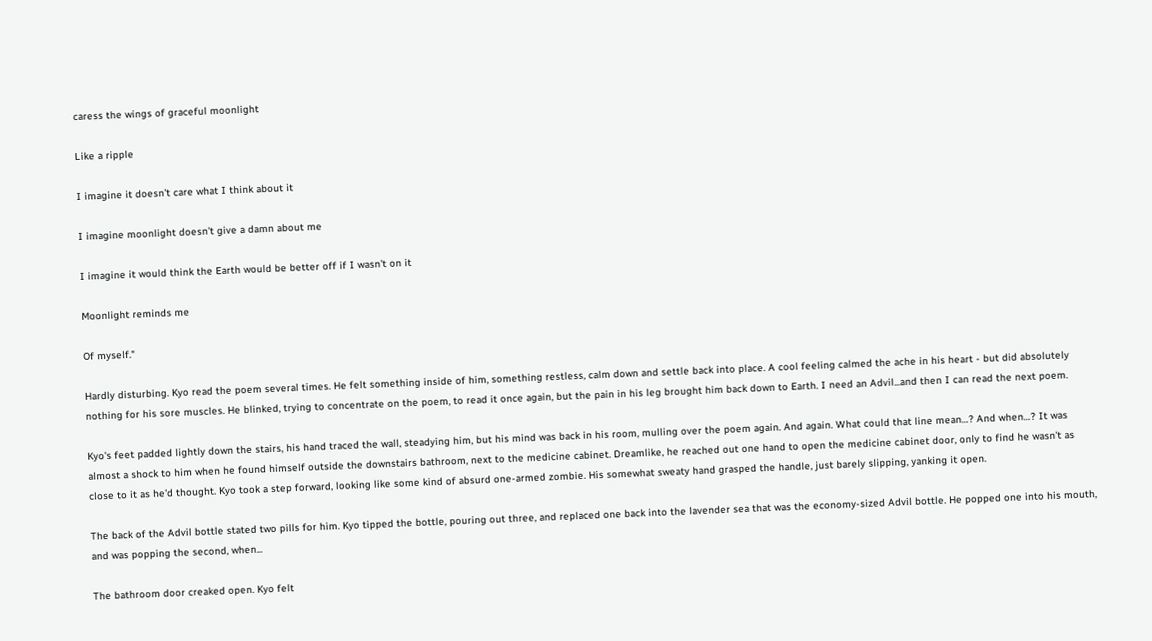caress the wings of graceful moonlight

Like a ripple

I imagine it doesn't care what I think about it

I imagine moonlight doesn't give a damn about me

I imagine it would think the Earth would be better off if I wasn't on it

Moonlight reminds me

Of myself."

Hardly disturbing. Kyo read the poem several times. He felt something inside of him, something restless, calm down and settle back into place. A cool feeling calmed the ache in his heart - but did absolutely nothing for his sore muscles. He blinked, trying to concentrate on the poem, to read it once again, but the pain in his leg brought him back down to Earth. I need an Advil...and then I can read the next poem.

Kyo's feet padded lightly down the stairs, his hand traced the wall, steadying him, but his mind was back in his room, mulling over the poem again. And again. What could that line mean…? And when…? It was almost a shock to him when he found himself outside the downstairs bathroom, next to the medicine cabinet. Dreamlike, he reached out one hand to open the medicine cabinet door, only to find he wasn't as close to it as he'd thought. Kyo took a step forward, looking like some kind of absurd one-armed zombie. His somewhat sweaty hand grasped the handle, just barely slipping, yanking it open.

The back of the Advil bottle stated two pills for him. Kyo tipped the bottle, pouring out three, and replaced one back into the lavender sea that was the economy-sized Advil bottle. He popped one into his mouth, and was popping the second, when...

The bathroom door creaked open. Kyo felt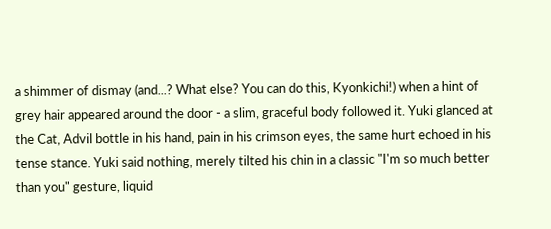a shimmer of dismay (and...? What else? You can do this, Kyonkichi!) when a hint of grey hair appeared around the door - a slim, graceful body followed it. Yuki glanced at the Cat, Advil bottle in his hand, pain in his crimson eyes, the same hurt echoed in his tense stance. Yuki said nothing, merely tilted his chin in a classic "I'm so much better than you" gesture, liquid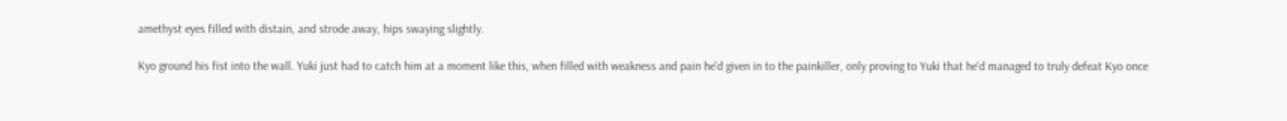amethyst eyes filled with distain, and strode away, hips swaying slightly.

Kyo ground his fist into the wall. Yuki just had to catch him at a moment like this, when filled with weakness and pain he'd given in to the painkiller, only proving to Yuki that he'd managed to truly defeat Kyo once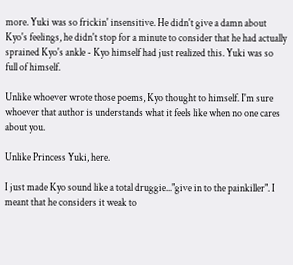more. Yuki was so frickin' insensitive. He didn't give a damn about Kyo's feelings, he didn't stop for a minute to consider that he had actually sprained Kyo's ankle - Kyo himself had just realized this. Yuki was so full of himself.

Unlike whoever wrote those poems, Kyo thought to himself. I'm sure whoever that author is understands what it feels like when no one cares about you.

Unlike Princess Yuki, here.

I just made Kyo sound like a total druggie..."give in to the painkiller". I meant that he considers it weak to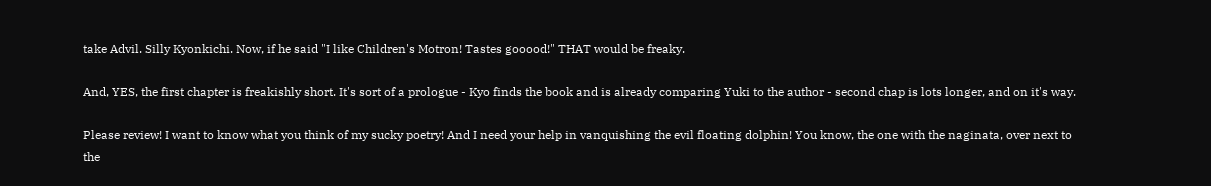take Advil. Silly Kyonkichi. Now, if he said "I like Children's Motron! Tastes gooood!" THAT would be freaky.

And, YES, the first chapter is freakishly short. It's sort of a prologue - Kyo finds the book and is already comparing Yuki to the author - second chap is lots longer, and on it's way.

Please review! I want to know what you think of my sucky poetry! And I need your help in vanquishing the evil floating dolphin! You know, the one with the naginata, over next to the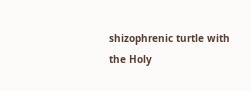shizophrenic turtle with the Holy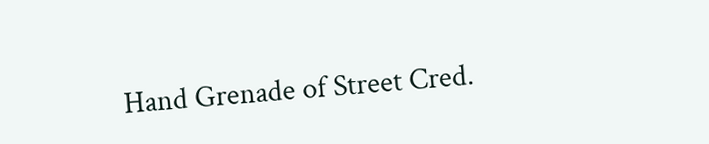Hand Grenade of Street Cred.